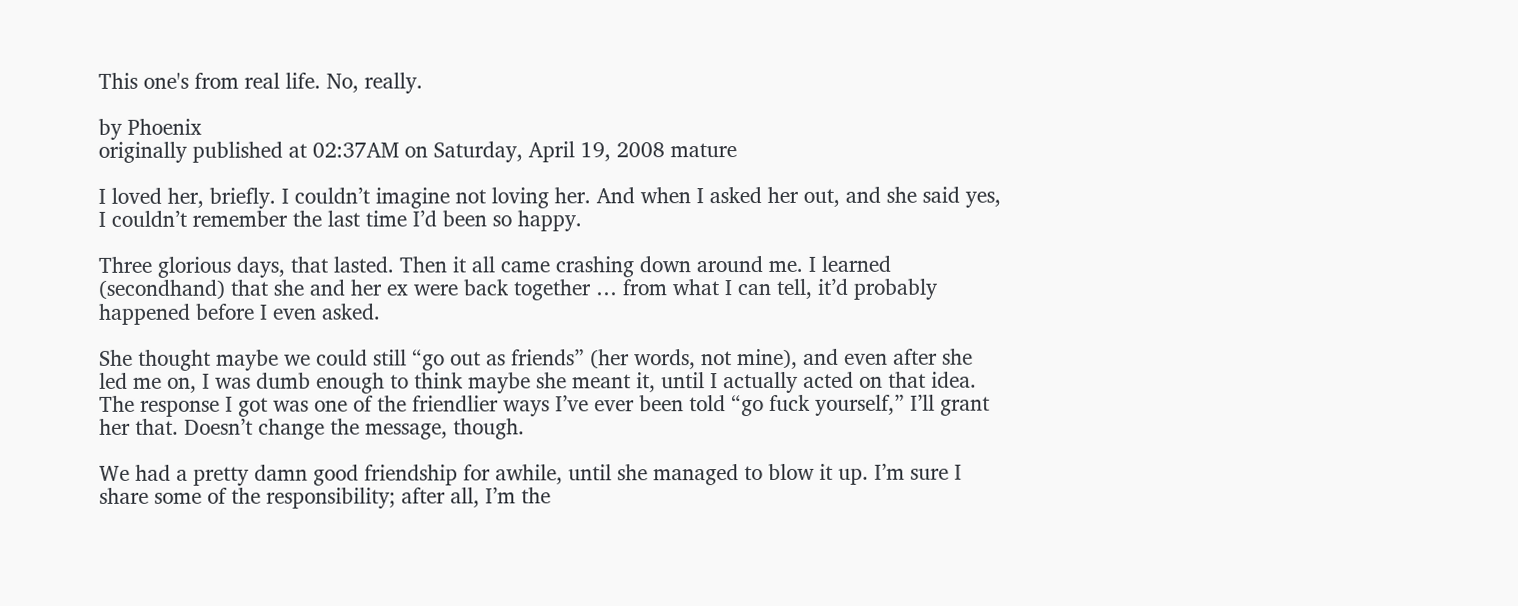This one's from real life. No, really.

by Phoenix
originally published at 02:37AM on Saturday, April 19, 2008 mature

I loved her, briefly. I couldn’t imagine not loving her. And when I asked her out, and she said yes, I couldn’t remember the last time I’d been so happy.

Three glorious days, that lasted. Then it all came crashing down around me. I learned (secondhand) that she and her ex were back together … from what I can tell, it’d probably happened before I even asked.

She thought maybe we could still “go out as friends” (her words, not mine), and even after she led me on, I was dumb enough to think maybe she meant it, until I actually acted on that idea. The response I got was one of the friendlier ways I’ve ever been told “go fuck yourself,” I’ll grant her that. Doesn’t change the message, though.

We had a pretty damn good friendship for awhile, until she managed to blow it up. I’m sure I share some of the responsibility; after all, I’m the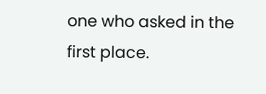one who asked in the first place.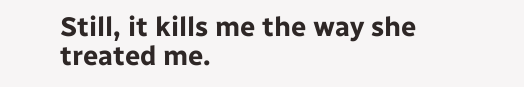Still, it kills me the way she treated me.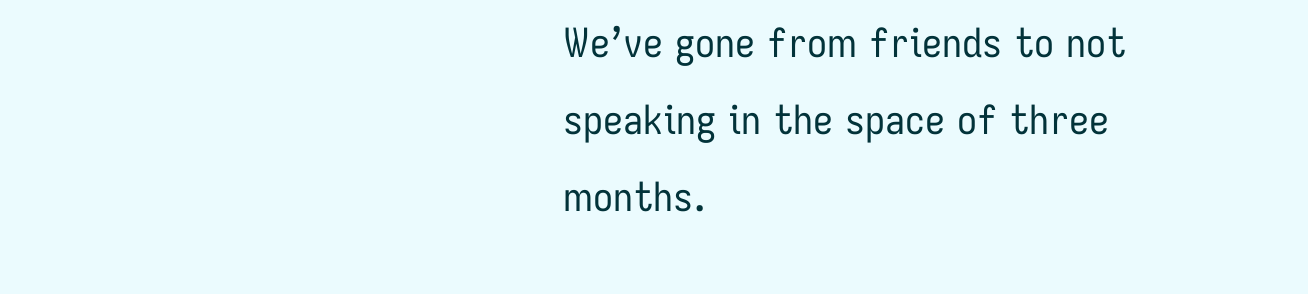We’ve gone from friends to not speaking in the space of three months.